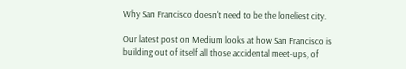Why San Francisco doesn't need to be the loneliest city.

Our latest post on Medium looks at how San Francisco is building out of itself all those accidental meet-ups, of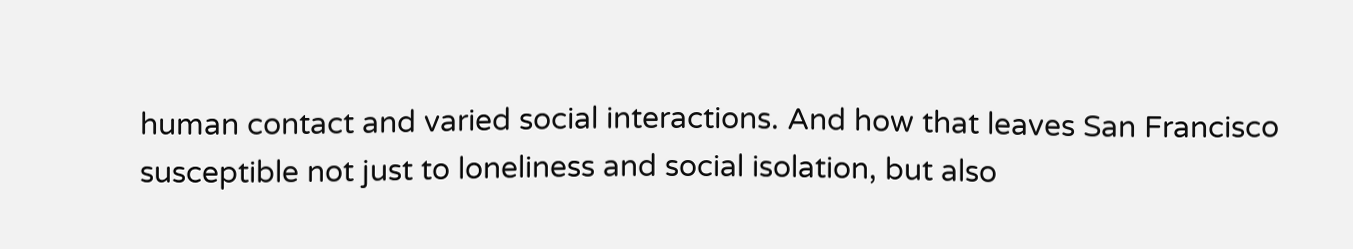human contact and varied social interactions. And how that leaves San Francisco susceptible not just to loneliness and social isolation, but also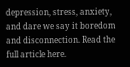depression, stress, anxiety, and dare we say it boredom and disconnection. Read the full article here.